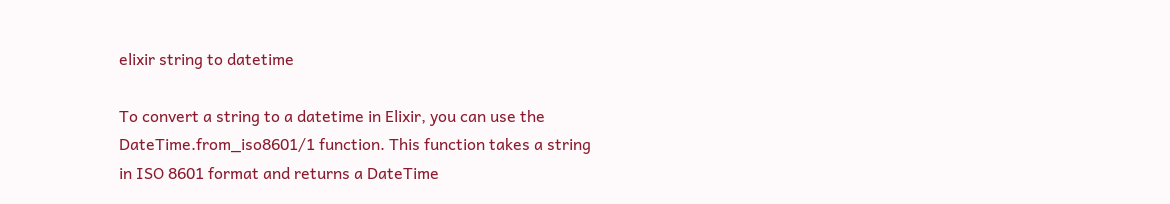elixir string to datetime

To convert a string to a datetime in Elixir, you can use the DateTime.from_iso8601/1 function. This function takes a string in ISO 8601 format and returns a DateTime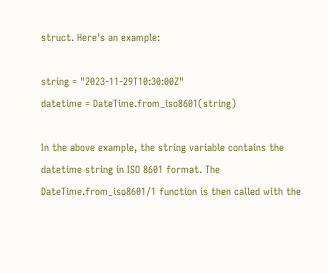struct. Here's an example:

string = "2023-11-29T10:30:00Z"
datetime = DateTime.from_iso8601(string)

In the above example, the string variable contains the datetime string in ISO 8601 format. The DateTime.from_iso8601/1 function is then called with the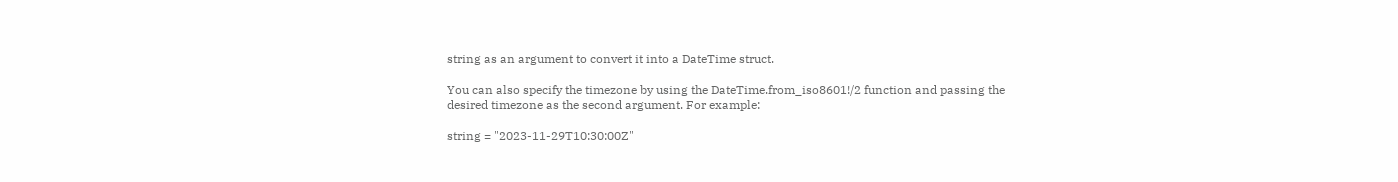string as an argument to convert it into a DateTime struct.

You can also specify the timezone by using the DateTime.from_iso8601!/2 function and passing the desired timezone as the second argument. For example:

string = "2023-11-29T10:30:00Z"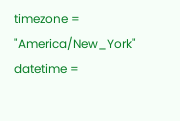timezone = "America/New_York"
datetime =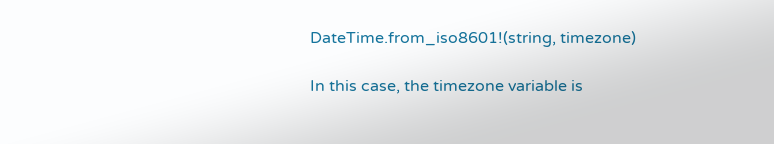DateTime.from_iso8601!(string, timezone)

In this case, the timezone variable is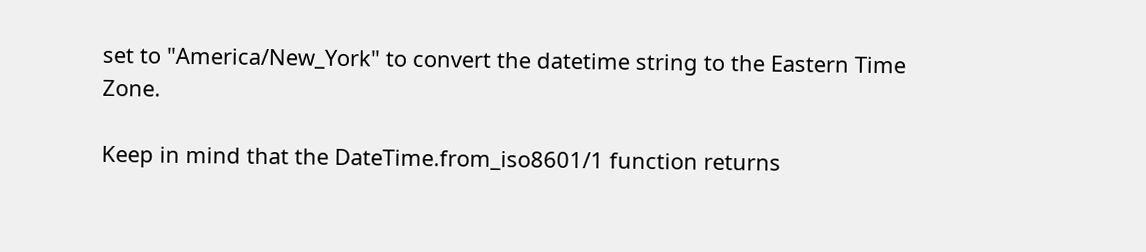set to "America/New_York" to convert the datetime string to the Eastern Time Zone.

Keep in mind that the DateTime.from_iso8601/1 function returns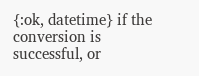{:ok, datetime} if the conversion is successful, or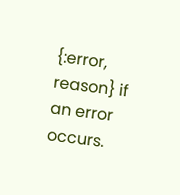{:error, reason} if an error occurs.